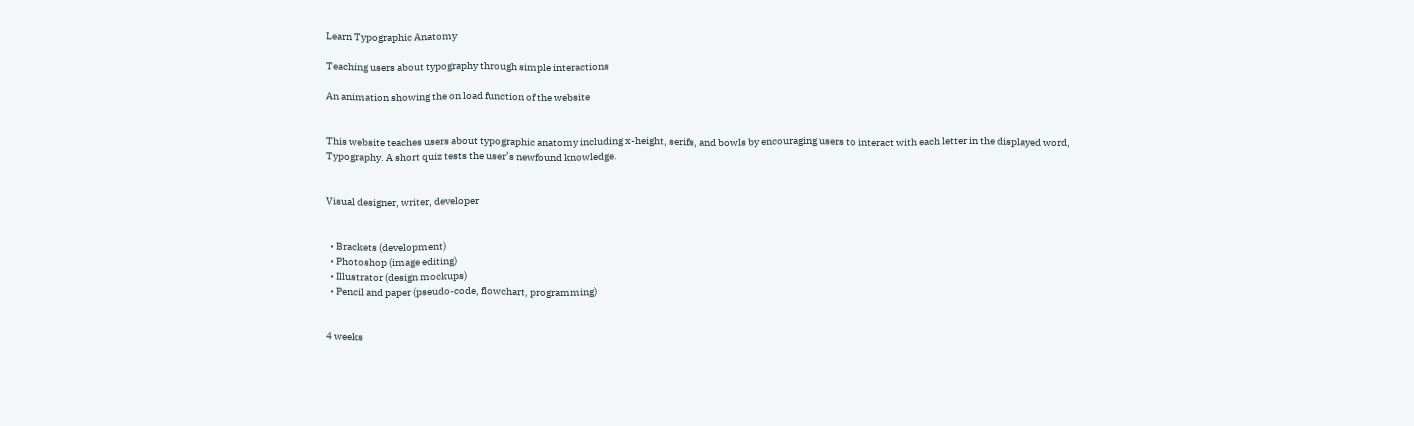Learn Typographic Anatomy

Teaching users about typography through simple interactions

An animation showing the on load function of the website


This website teaches users about typographic anatomy including x-height, serifs, and bowls by encouraging users to interact with each letter in the displayed word, Typography. A short quiz tests the user’s newfound knowledge.


Visual designer, writer, developer


  • Brackets (development)
  • Photoshop (image editing)
  • Illustrator (design mockups)
  • Pencil and paper (pseudo-code, flowchart, programming)


4 weeks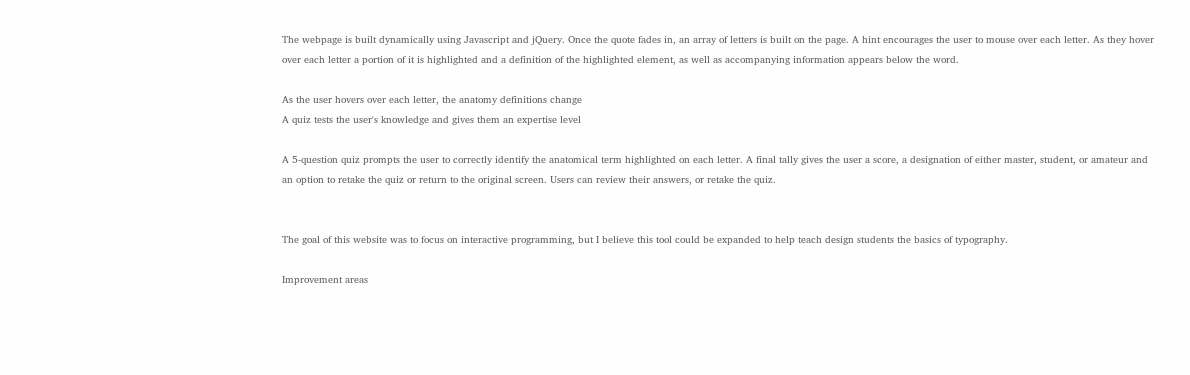The webpage is built dynamically using Javascript and jQuery. Once the quote fades in, an array of letters is built on the page. A hint encourages the user to mouse over each letter. As they hover over each letter a portion of it is highlighted and a definition of the highlighted element, as well as accompanying information appears below the word.

As the user hovers over each letter, the anatomy definitions change
A quiz tests the user's knowledge and gives them an expertise level

A 5-question quiz prompts the user to correctly identify the anatomical term highlighted on each letter. A final tally gives the user a score, a designation of either master, student, or amateur and an option to retake the quiz or return to the original screen. Users can review their answers, or retake the quiz.


The goal of this website was to focus on interactive programming, but I believe this tool could be expanded to help teach design students the basics of typography.

Improvement areas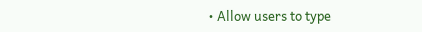• Allow users to type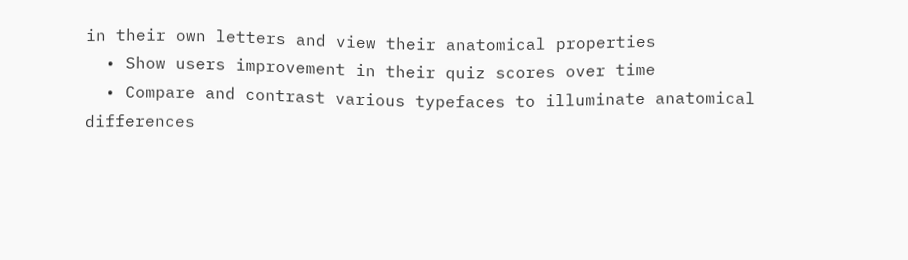in their own letters and view their anatomical properties
  • Show users improvement in their quiz scores over time
  • Compare and contrast various typefaces to illuminate anatomical differences